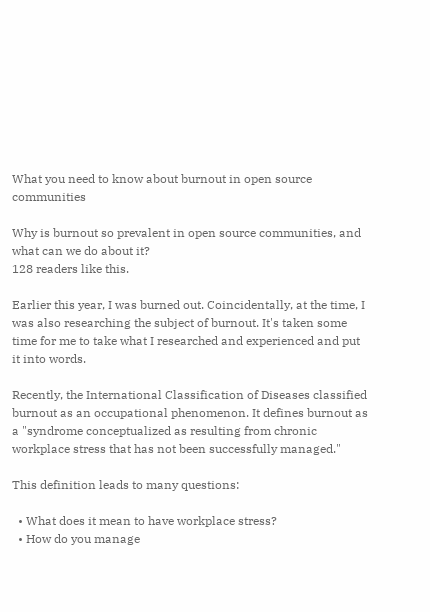What you need to know about burnout in open source communities

Why is burnout so prevalent in open source communities, and what can we do about it?
128 readers like this.

Earlier this year, I was burned out. Coincidentally, at the time, I was also researching the subject of burnout. It's taken some time for me to take what I researched and experienced and put it into words.

Recently, the International Classification of Diseases classified burnout as an occupational phenomenon. It defines burnout as a "syndrome conceptualized as resulting from chronic workplace stress that has not been successfully managed."

This definition leads to many questions:

  • What does it mean to have workplace stress?
  • How do you manage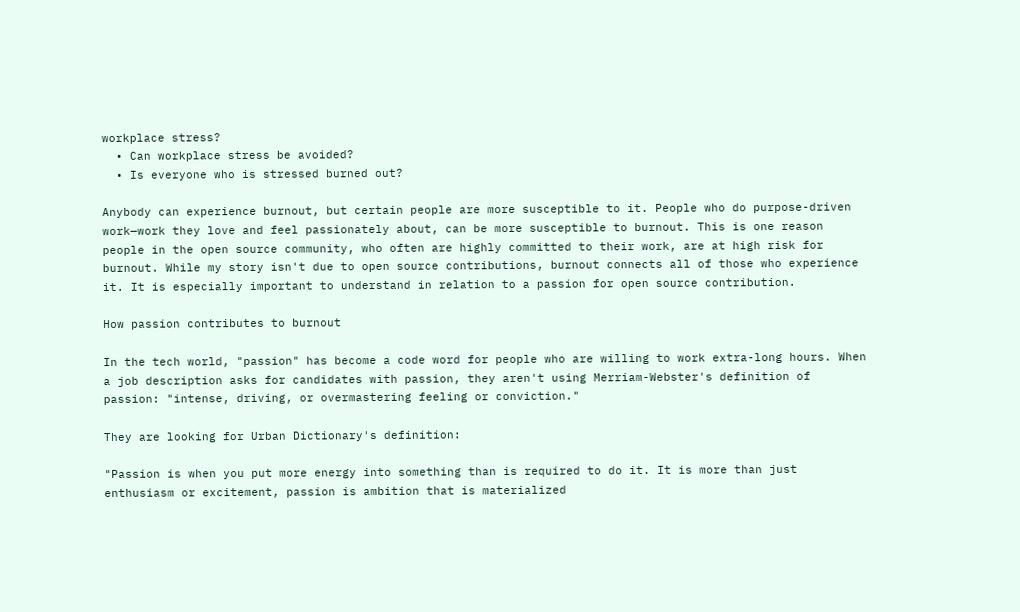workplace stress?
  • Can workplace stress be avoided?
  • Is everyone who is stressed burned out?

Anybody can experience burnout, but certain people are more susceptible to it. People who do purpose-driven work—work they love and feel passionately about, can be more susceptible to burnout. This is one reason people in the open source community, who often are highly committed to their work, are at high risk for burnout. While my story isn't due to open source contributions, burnout connects all of those who experience it. It is especially important to understand in relation to a passion for open source contribution.

How passion contributes to burnout

In the tech world, "passion" has become a code word for people who are willing to work extra-long hours. When a job description asks for candidates with passion, they aren't using Merriam-Webster's definition of passion: "intense, driving, or overmastering feeling or conviction."

They are looking for Urban Dictionary's definition:

"Passion is when you put more energy into something than is required to do it. It is more than just enthusiasm or excitement, passion is ambition that is materialized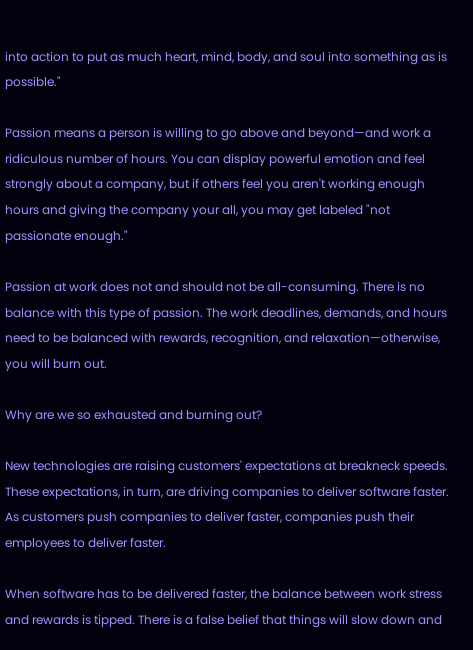into action to put as much heart, mind, body, and soul into something as is possible."

Passion means a person is willing to go above and beyond—and work a ridiculous number of hours. You can display powerful emotion and feel strongly about a company, but if others feel you aren't working enough hours and giving the company your all, you may get labeled "not passionate enough."

Passion at work does not and should not be all-consuming. There is no balance with this type of passion. The work deadlines, demands, and hours need to be balanced with rewards, recognition, and relaxation—otherwise, you will burn out.

Why are we so exhausted and burning out?

New technologies are raising customers' expectations at breakneck speeds. These expectations, in turn, are driving companies to deliver software faster. As customers push companies to deliver faster, companies push their employees to deliver faster.

When software has to be delivered faster, the balance between work stress and rewards is tipped. There is a false belief that things will slow down and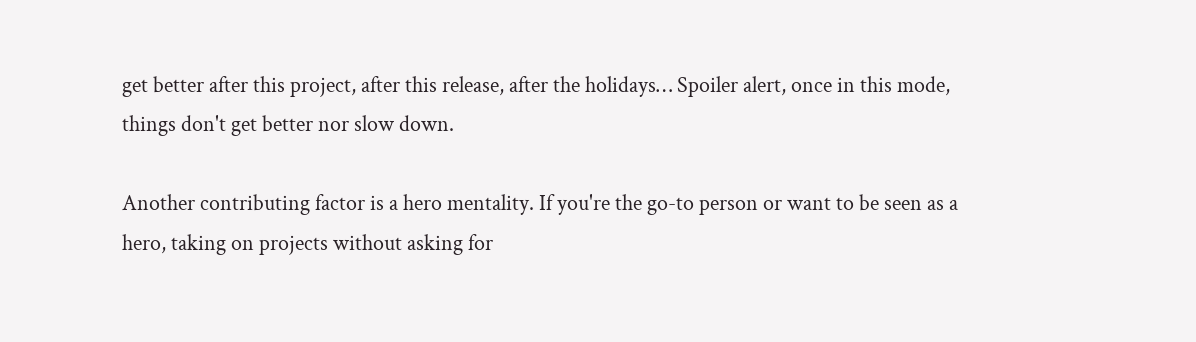get better after this project, after this release, after the holidays… Spoiler alert, once in this mode, things don't get better nor slow down.

Another contributing factor is a hero mentality. If you're the go-to person or want to be seen as a hero, taking on projects without asking for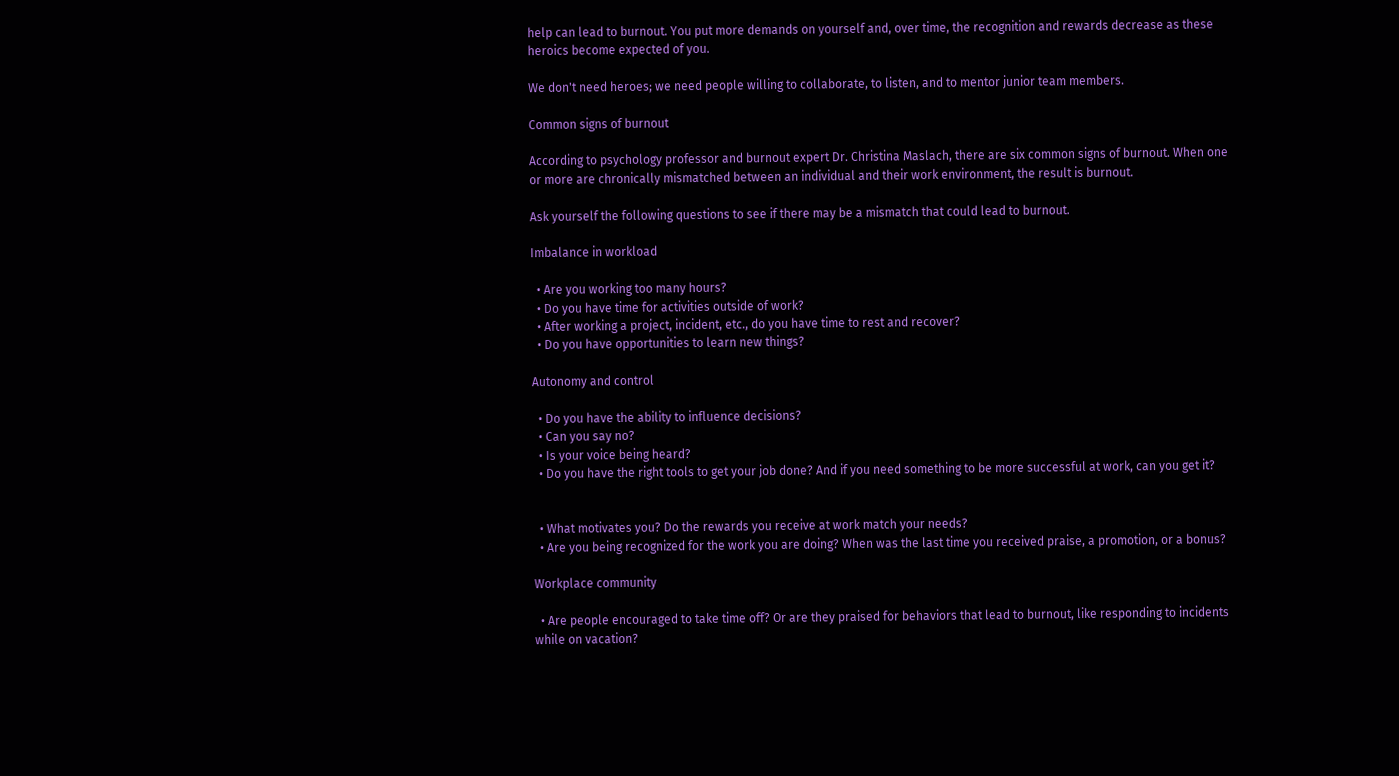help can lead to burnout. You put more demands on yourself and, over time, the recognition and rewards decrease as these heroics become expected of you.

We don't need heroes; we need people willing to collaborate, to listen, and to mentor junior team members.

Common signs of burnout

According to psychology professor and burnout expert Dr. Christina Maslach, there are six common signs of burnout. When one or more are chronically mismatched between an individual and their work environment, the result is burnout.

Ask yourself the following questions to see if there may be a mismatch that could lead to burnout.

Imbalance in workload

  • Are you working too many hours?
  • Do you have time for activities outside of work?
  • After working a project, incident, etc., do you have time to rest and recover?
  • Do you have opportunities to learn new things?

Autonomy and control

  • Do you have the ability to influence decisions?
  • Can you say no?
  • Is your voice being heard?
  • Do you have the right tools to get your job done? And if you need something to be more successful at work, can you get it?


  • What motivates you? Do the rewards you receive at work match your needs?
  • Are you being recognized for the work you are doing? When was the last time you received praise, a promotion, or a bonus?

Workplace community

  • Are people encouraged to take time off? Or are they praised for behaviors that lead to burnout, like responding to incidents while on vacation?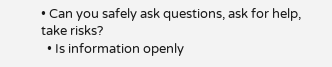• Can you safely ask questions, ask for help, take risks?
  • Is information openly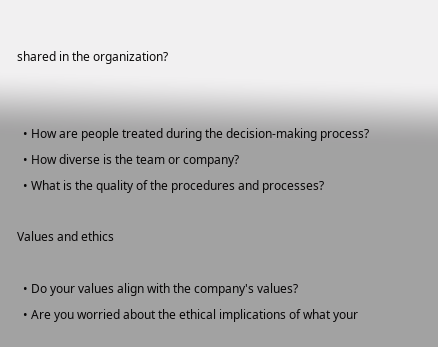shared in the organization?


  • How are people treated during the decision-making process?
  • How diverse is the team or company?
  • What is the quality of the procedures and processes?

Values and ethics

  • Do your values align with the company's values?
  • Are you worried about the ethical implications of what your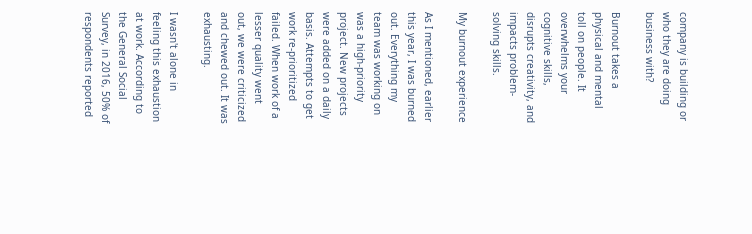company is building or who they are doing business with?

Burnout takes a physical and mental toll on people. It overwhelms your cognitive skills, disrupts creativity, and impacts problem-solving skills.

My burnout experience

As I mentioned, earlier this year, I was burned out. Everything my team was working on was a high-priority project. New projects were added on a daily basis. Attempts to get work re-prioritized failed. When work of a lesser quality went out, we were criticized and chewed out. It was exhausting.

I wasn't alone in feeling this exhaustion at work. According to the General Social Survey, in 2016, 50% of respondents reported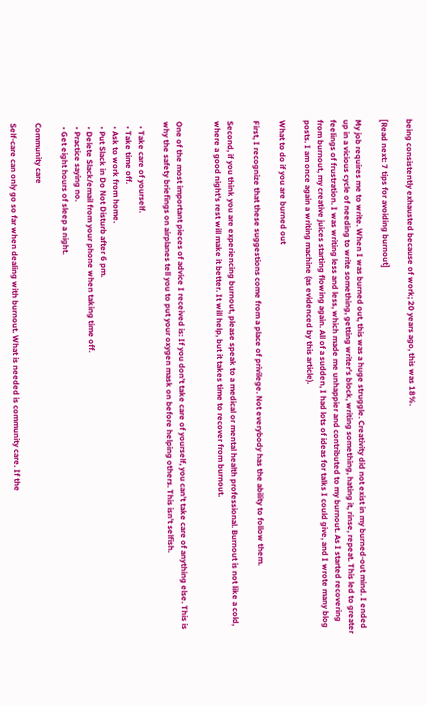being consistently exhausted because of work; 20 years ago, this was 18%.

[Read next: 7 tips for avoiding burnout]

My job requires me to write. When I was burned out, this was a huge struggle. Creativity did not exist in my burned-out mind. I ended up in a vicious cycle of needing to write something, getting writer's block, writing something, hating it, rinse, repeat. This led to greater feelings of frustration. I was writing less and less, which made me unhappier and contributed to my burnout. As I started recovering from burnout, my creative juices starting flowing again. All of a sudden, I had lots of ideas for talks I could give, and I wrote many blog posts. I am once again a writing machine (as evidenced by this article).

What to do if you are burned out

First, I recognize that these suggestions come from a place of privilege. Not everybody has the ability to follow them.

Second, if you think you are experiencing burnout, please speak to a medical or mental health professional. Burnout is not like a cold, where a good night's rest will make it better. It will help, but it takes time to recover from burnout.


One of the most important pieces of advice I received is: If you don't take care of yourself, you can't take care of anything else. This is why the safety briefings on airplanes tell you to put your oxygen mask on before helping others. This isn't selfish.

  • Take care of yourself.
  • Take time off.
  • Ask to work from home.
  • Put Slack in Do Not Disturb after 6 pm.
  • Delete Slack/email from your phone when taking time off.
  • Practice saying no.
  • Get eight hours of sleep a night.

Community care

Self-care can only go so far when dealing with burnout. What is needed is community care. If the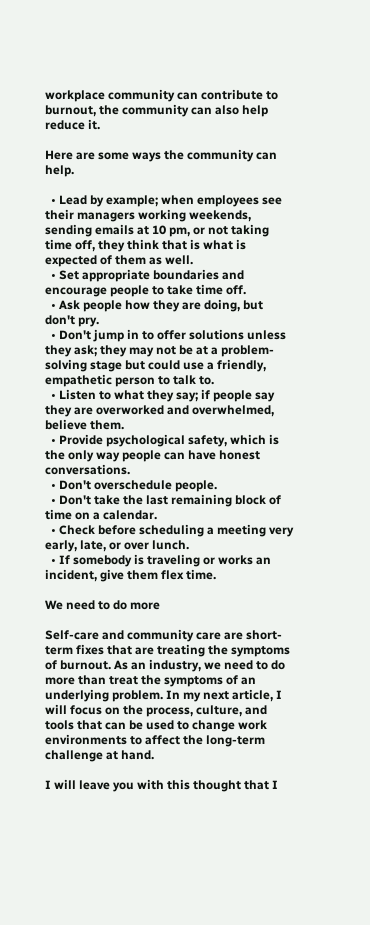workplace community can contribute to burnout, the community can also help reduce it.

Here are some ways the community can help.

  • Lead by example; when employees see their managers working weekends, sending emails at 10 pm, or not taking time off, they think that is what is expected of them as well.
  • Set appropriate boundaries and encourage people to take time off.
  • Ask people how they are doing, but don't pry.
  • Don't jump in to offer solutions unless they ask; they may not be at a problem-solving stage but could use a friendly, empathetic person to talk to.
  • Listen to what they say; if people say they are overworked and overwhelmed, believe them.
  • Provide psychological safety, which is the only way people can have honest conversations.
  • Don't overschedule people.
  • Don't take the last remaining block of time on a calendar.
  • Check before scheduling a meeting very early, late, or over lunch.
  • If somebody is traveling or works an incident, give them flex time.

We need to do more

Self-care and community care are short-term fixes that are treating the symptoms of burnout. As an industry, we need to do more than treat the symptoms of an underlying problem. In my next article, I will focus on the process, culture, and tools that can be used to change work environments to affect the long-term challenge at hand.

I will leave you with this thought that I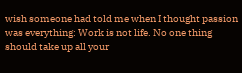wish someone had told me when I thought passion was everything: Work is not life. No one thing should take up all your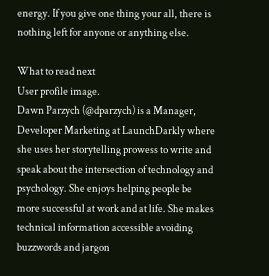energy. If you give one thing your all, there is nothing left for anyone or anything else.

What to read next
User profile image.
Dawn Parzych (@dparzych) is a Manager, Developer Marketing at LaunchDarkly where she uses her storytelling prowess to write and speak about the intersection of technology and psychology. She enjoys helping people be more successful at work and at life. She makes technical information accessible avoiding buzzwords and jargon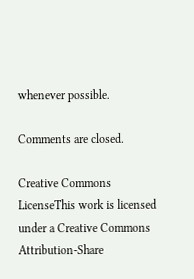whenever possible.

Comments are closed.

Creative Commons LicenseThis work is licensed under a Creative Commons Attribution-Share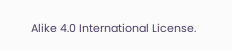Alike 4.0 International License.